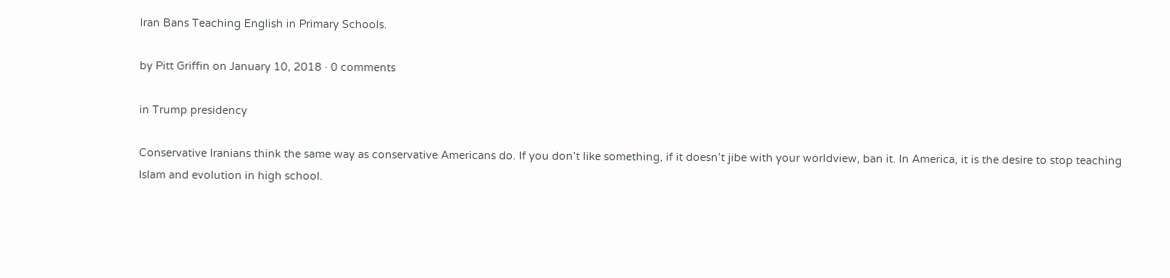Iran Bans Teaching English in Primary Schools.

by Pitt Griffin on January 10, 2018 · 0 comments

in Trump presidency

Conservative Iranians think the same way as conservative Americans do. If you don’t like something, if it doesn’t jibe with your worldview, ban it. In America, it is the desire to stop teaching Islam and evolution in high school.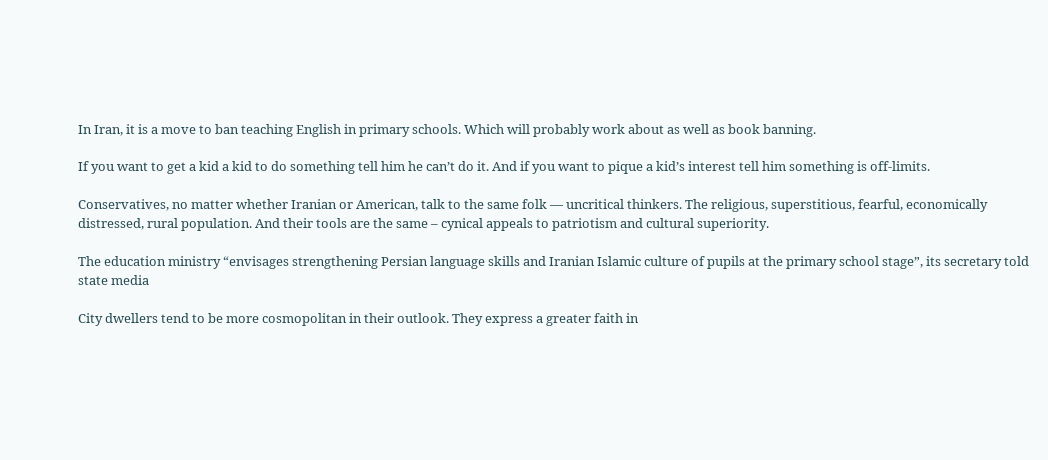In Iran, it is a move to ban teaching English in primary schools. Which will probably work about as well as book banning.

If you want to get a kid a kid to do something tell him he can’t do it. And if you want to pique a kid’s interest tell him something is off-limits.

Conservatives, no matter whether Iranian or American, talk to the same folk — uncritical thinkers. The religious, superstitious, fearful, economically distressed, rural population. And their tools are the same – cynical appeals to patriotism and cultural superiority.

The education ministry “envisages strengthening Persian language skills and Iranian Islamic culture of pupils at the primary school stage”, its secretary told state media

City dwellers tend to be more cosmopolitan in their outlook. They express a greater faith in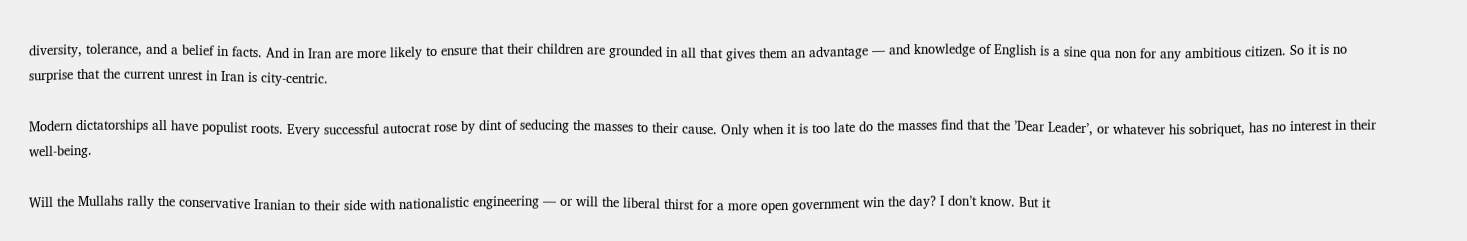diversity, tolerance, and a belief in facts. And in Iran are more likely to ensure that their children are grounded in all that gives them an advantage — and knowledge of English is a sine qua non for any ambitious citizen. So it is no surprise that the current unrest in Iran is city-centric.

Modern dictatorships all have populist roots. Every successful autocrat rose by dint of seducing the masses to their cause. Only when it is too late do the masses find that the ’Dear Leader’, or whatever his sobriquet, has no interest in their well-being.

Will the Mullahs rally the conservative Iranian to their side with nationalistic engineering — or will the liberal thirst for a more open government win the day? I don’t know. But it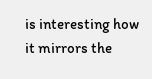is interesting how it mirrors the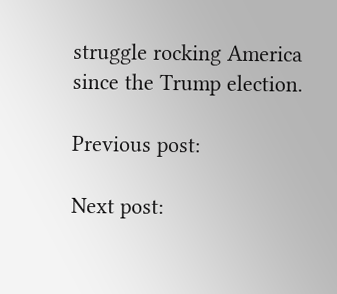struggle rocking America since the Trump election.

Previous post:

Next post: